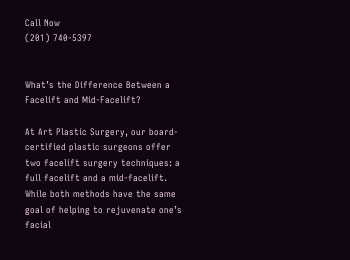Call Now
(201) 740-5397


What’s the Difference Between a Facelift and Mid-Facelift?

At Art Plastic Surgery, our board-certified plastic surgeons offer two facelift surgery techniques: a full facelift and a mid-facelift. While both methods have the same goal of helping to rejuvenate one’s facial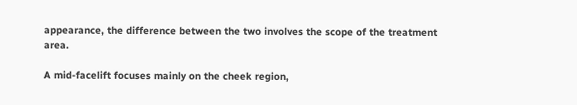appearance, the difference between the two involves the scope of the treatment area.

A mid-facelift focuses mainly on the cheek region,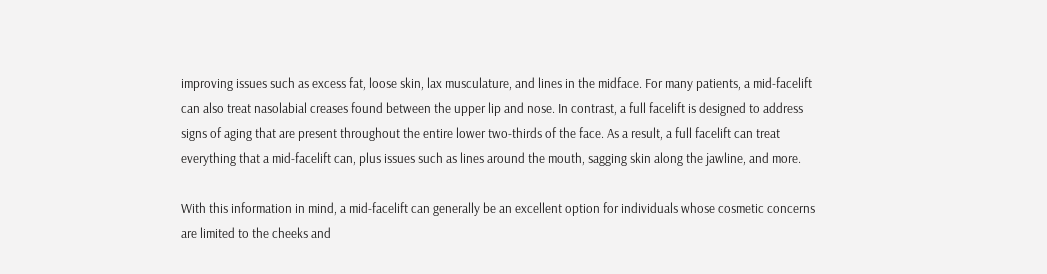improving issues such as excess fat, loose skin, lax musculature, and lines in the midface. For many patients, a mid-facelift can also treat nasolabial creases found between the upper lip and nose. In contrast, a full facelift is designed to address signs of aging that are present throughout the entire lower two-thirds of the face. As a result, a full facelift can treat everything that a mid-facelift can, plus issues such as lines around the mouth, sagging skin along the jawline, and more.

With this information in mind, a mid-facelift can generally be an excellent option for individuals whose cosmetic concerns are limited to the cheeks and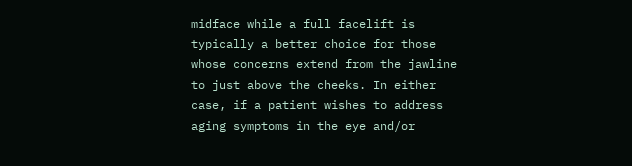midface while a full facelift is typically a better choice for those whose concerns extend from the jawline to just above the cheeks. In either case, if a patient wishes to address aging symptoms in the eye and/or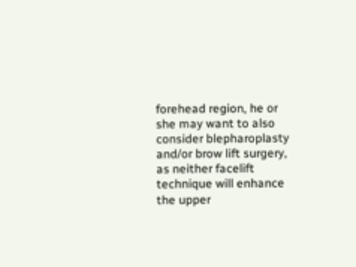forehead region, he or she may want to also consider blepharoplasty and/or brow lift surgery, as neither facelift technique will enhance the upper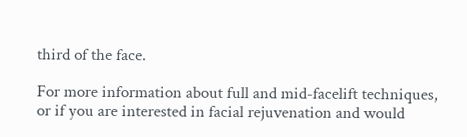third of the face.

For more information about full and mid-facelift techniques, or if you are interested in facial rejuvenation and would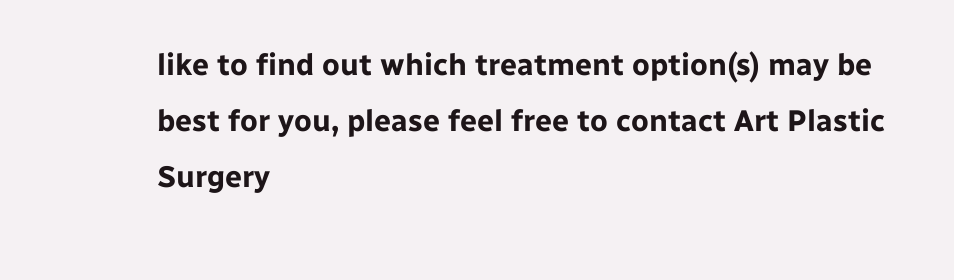like to find out which treatment option(s) may be best for you, please feel free to contact Art Plastic Surgery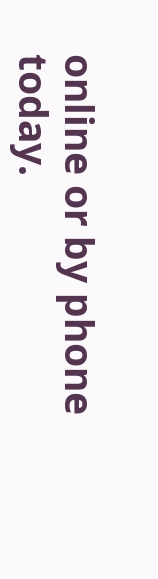online or by phone today.